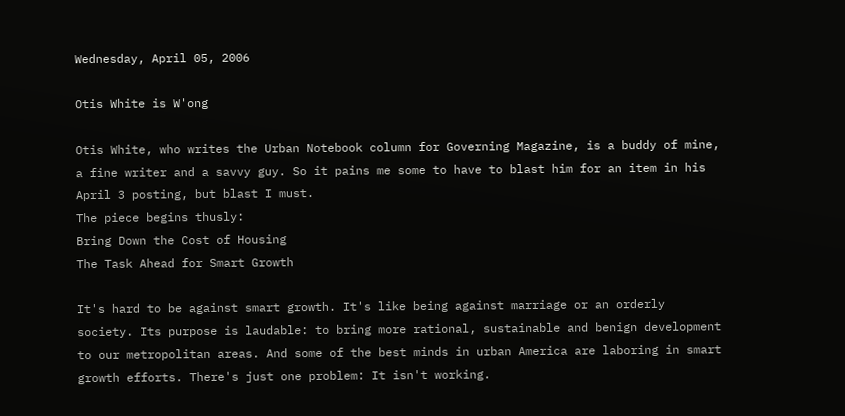Wednesday, April 05, 2006

Otis White is W'ong

Otis White, who writes the Urban Notebook column for Governing Magazine, is a buddy of mine, a fine writer and a savvy guy. So it pains me some to have to blast him for an item in his April 3 posting, but blast I must.
The piece begins thusly:
Bring Down the Cost of Housing
The Task Ahead for Smart Growth

It's hard to be against smart growth. It's like being against marriage or an orderly society. Its purpose is laudable: to bring more rational, sustainable and benign development to our metropolitan areas. And some of the best minds in urban America are laboring in smart growth efforts. There's just one problem: It isn't working.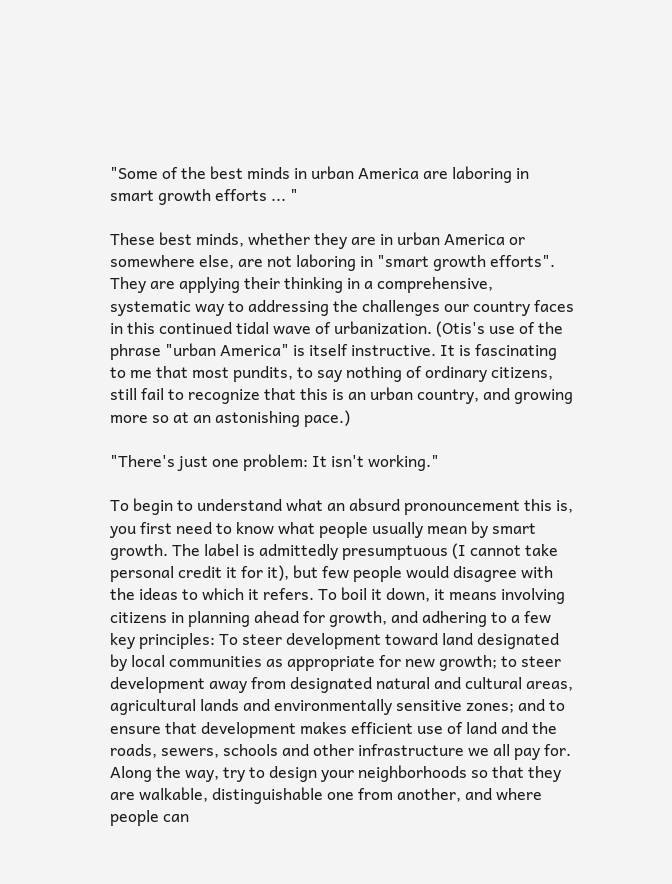"Some of the best minds in urban America are laboring in smart growth efforts ... "

These best minds, whether they are in urban America or somewhere else, are not laboring in "smart growth efforts". They are applying their thinking in a comprehensive, systematic way to addressing the challenges our country faces in this continued tidal wave of urbanization. (Otis's use of the phrase "urban America" is itself instructive. It is fascinating to me that most pundits, to say nothing of ordinary citizens, still fail to recognize that this is an urban country, and growing more so at an astonishing pace.)

"There's just one problem: It isn't working."

To begin to understand what an absurd pronouncement this is, you first need to know what people usually mean by smart growth. The label is admittedly presumptuous (I cannot take personal credit it for it), but few people would disagree with the ideas to which it refers. To boil it down, it means involving citizens in planning ahead for growth, and adhering to a few key principles: To steer development toward land designated by local communities as appropriate for new growth; to steer development away from designated natural and cultural areas, agricultural lands and environmentally sensitive zones; and to ensure that development makes efficient use of land and the roads, sewers, schools and other infrastructure we all pay for. Along the way, try to design your neighborhoods so that they are walkable, distinguishable one from another, and where people can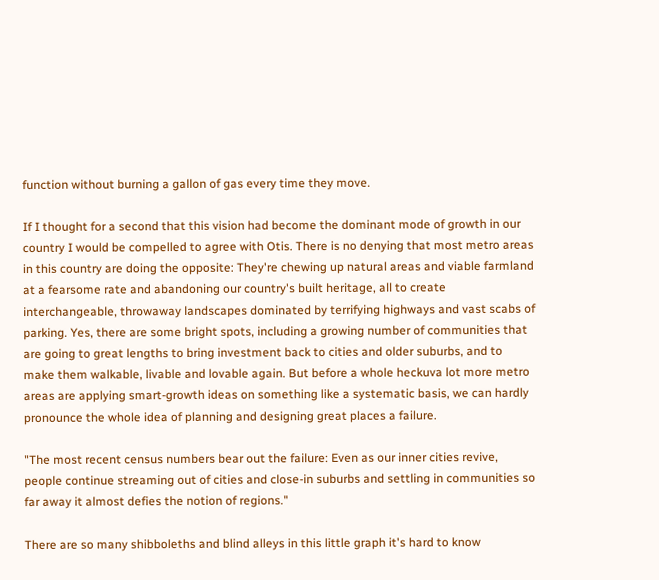function without burning a gallon of gas every time they move.

If I thought for a second that this vision had become the dominant mode of growth in our country I would be compelled to agree with Otis. There is no denying that most metro areas in this country are doing the opposite: They're chewing up natural areas and viable farmland at a fearsome rate and abandoning our country's built heritage, all to create interchangeable, throwaway landscapes dominated by terrifying highways and vast scabs of parking. Yes, there are some bright spots, including a growing number of communities that are going to great lengths to bring investment back to cities and older suburbs, and to make them walkable, livable and lovable again. But before a whole heckuva lot more metro areas are applying smart-growth ideas on something like a systematic basis, we can hardly pronounce the whole idea of planning and designing great places a failure.

"The most recent census numbers bear out the failure: Even as our inner cities revive, people continue streaming out of cities and close-in suburbs and settling in communities so far away it almost defies the notion of regions."

There are so many shibboleths and blind alleys in this little graph it's hard to know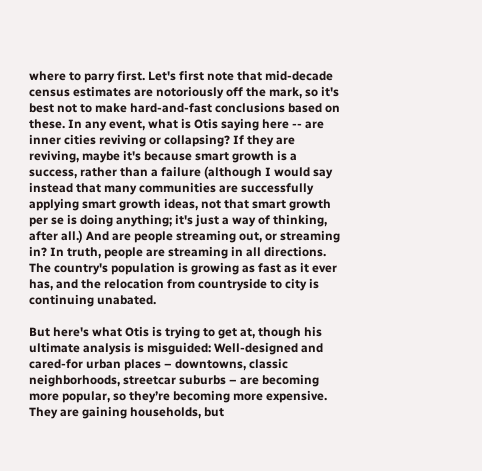where to parry first. Let's first note that mid-decade census estimates are notoriously off the mark, so it's best not to make hard-and-fast conclusions based on these. In any event, what is Otis saying here -- are inner cities reviving or collapsing? If they are reviving, maybe it's because smart growth is a success, rather than a failure (although I would say instead that many communities are successfully applying smart growth ideas, not that smart growth per se is doing anything; it's just a way of thinking, after all.) And are people streaming out, or streaming in? In truth, people are streaming in all directions. The country's population is growing as fast as it ever has, and the relocation from countryside to city is continuing unabated.

But here's what Otis is trying to get at, though his ultimate analysis is misguided: Well-designed and cared-for urban places – downtowns, classic neighborhoods, streetcar suburbs – are becoming more popular, so they’re becoming more expensive. They are gaining households, but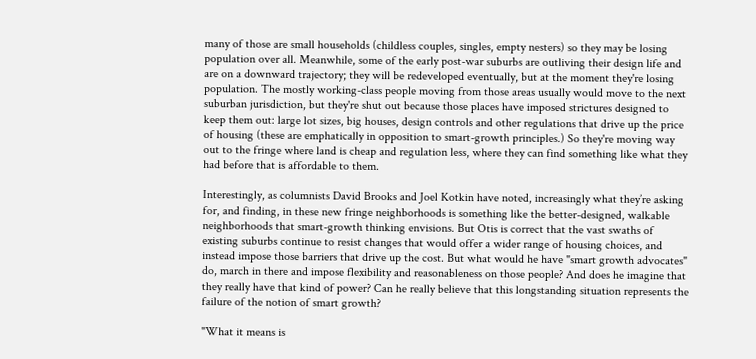many of those are small households (childless couples, singles, empty nesters) so they may be losing population over all. Meanwhile, some of the early post-war suburbs are outliving their design life and are on a downward trajectory; they will be redeveloped eventually, but at the moment they're losing population. The mostly working-class people moving from those areas usually would move to the next suburban jurisdiction, but they're shut out because those places have imposed strictures designed to keep them out: large lot sizes, big houses, design controls and other regulations that drive up the price of housing (these are emphatically in opposition to smart-growth principles.) So they're moving way out to the fringe where land is cheap and regulation less, where they can find something like what they had before that is affordable to them.

Interestingly, as columnists David Brooks and Joel Kotkin have noted, increasingly what they’re asking for, and finding, in these new fringe neighborhoods is something like the better-designed, walkable neighborhoods that smart-growth thinking envisions. But Otis is correct that the vast swaths of existing suburbs continue to resist changes that would offer a wider range of housing choices, and instead impose those barriers that drive up the cost. But what would he have "smart growth advocates" do, march in there and impose flexibility and reasonableness on those people? And does he imagine that they really have that kind of power? Can he really believe that this longstanding situation represents the failure of the notion of smart growth?

"What it means is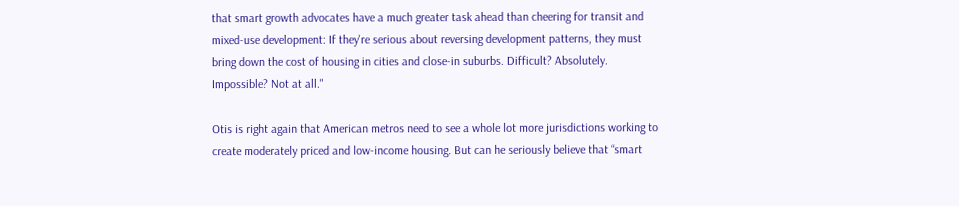that smart growth advocates have a much greater task ahead than cheering for transit and mixed-use development: If they're serious about reversing development patterns, they must bring down the cost of housing in cities and close-in suburbs. Difficult? Absolutely. Impossible? Not at all."

Otis is right again that American metros need to see a whole lot more jurisdictions working to create moderately priced and low-income housing. But can he seriously believe that “smart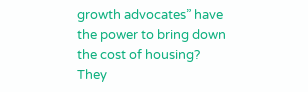growth advocates” have the power to bring down the cost of housing? They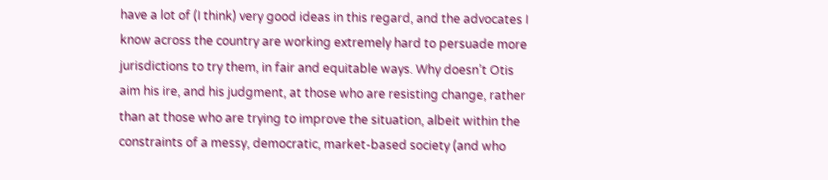have a lot of (I think) very good ideas in this regard, and the advocates I know across the country are working extremely hard to persuade more jurisdictions to try them, in fair and equitable ways. Why doesn’t Otis aim his ire, and his judgment, at those who are resisting change, rather than at those who are trying to improve the situation, albeit within the constraints of a messy, democratic, market-based society (and who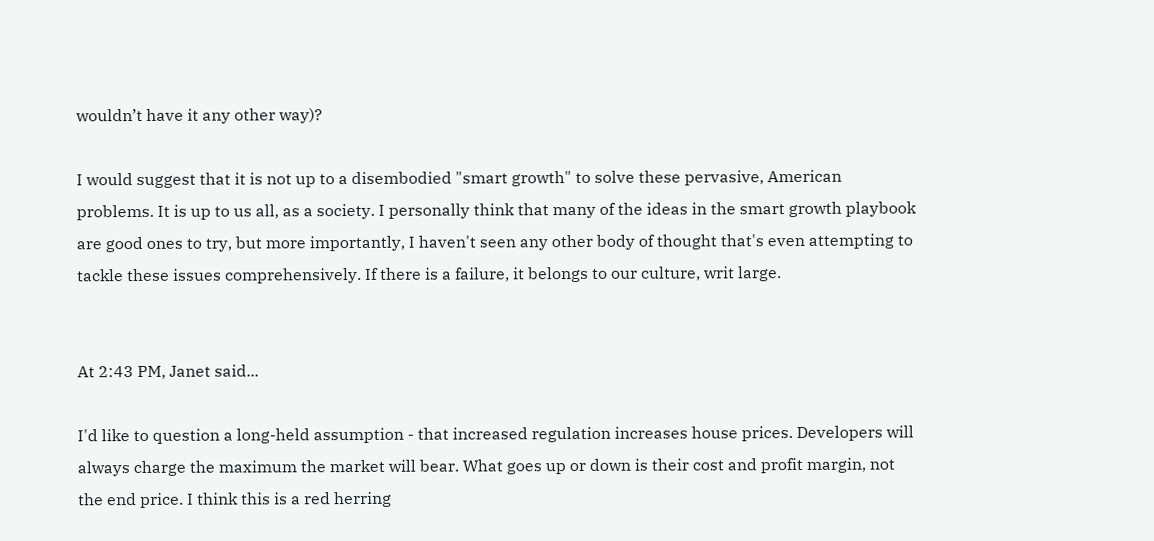wouldn’t have it any other way)?

I would suggest that it is not up to a disembodied "smart growth" to solve these pervasive, American problems. It is up to us all, as a society. I personally think that many of the ideas in the smart growth playbook are good ones to try, but more importantly, I haven't seen any other body of thought that's even attempting to tackle these issues comprehensively. If there is a failure, it belongs to our culture, writ large.


At 2:43 PM, Janet said...

I'd like to question a long-held assumption - that increased regulation increases house prices. Developers will always charge the maximum the market will bear. What goes up or down is their cost and profit margin, not the end price. I think this is a red herring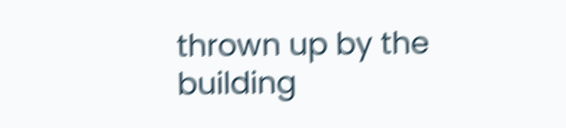thrown up by the building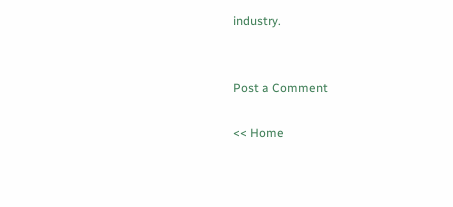industry.


Post a Comment

<< Home